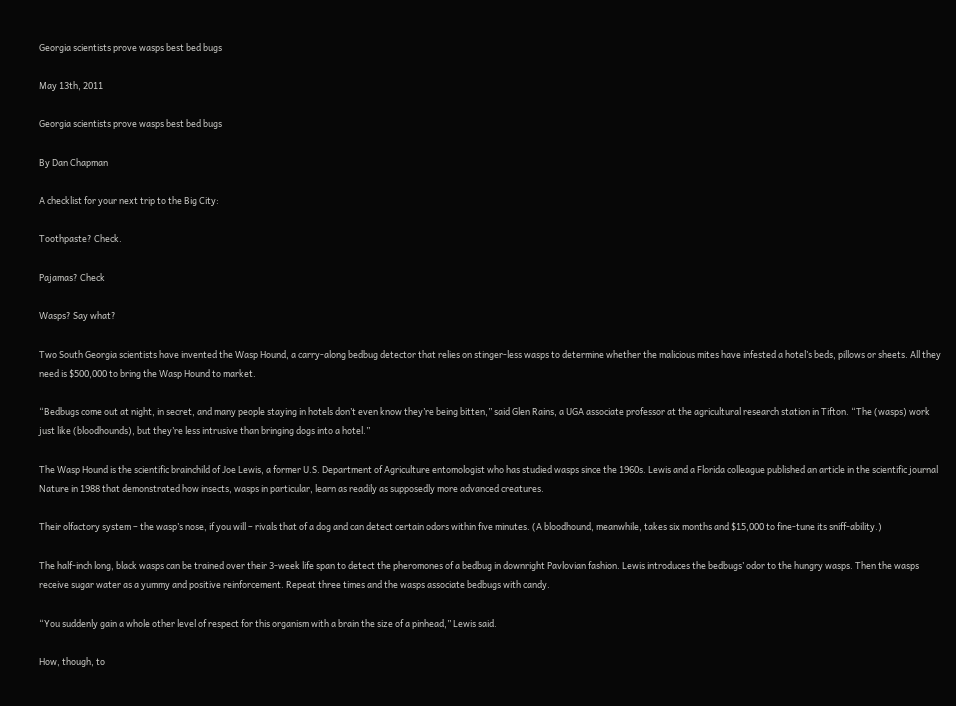Georgia scientists prove wasps best bed bugs

May 13th, 2011

Georgia scientists prove wasps best bed bugs

By Dan Chapman

A checklist for your next trip to the Big City:

Toothpaste? Check.

Pajamas? Check

Wasps? Say what?

Two South Georgia scientists have invented the Wasp Hound, a carry-along bedbug detector that relies on stinger-less wasps to determine whether the malicious mites have infested a hotel’s beds, pillows or sheets. All they need is $500,000 to bring the Wasp Hound to market.

“Bedbugs come out at night, in secret, and many people staying in hotels don’t even know they’re being bitten,” said Glen Rains, a UGA associate professor at the agricultural research station in Tifton. “The (wasps) work just like (bloodhounds), but they’re less intrusive than bringing dogs into a hotel.”

The Wasp Hound is the scientific brainchild of Joe Lewis, a former U.S. Department of Agriculture entomologist who has studied wasps since the 1960s. Lewis and a Florida colleague published an article in the scientific journal Nature in 1988 that demonstrated how insects, wasps in particular, learn as readily as supposedly more advanced creatures.

Their olfactory system – the wasp’s nose, if you will – rivals that of a dog and can detect certain odors within five minutes. (A bloodhound, meanwhile, takes six months and $15,000 to fine-tune its sniff-ability.)

The half-inch long, black wasps can be trained over their 3-week life span to detect the pheromones of a bedbug in downright Pavlovian fashion. Lewis introduces the bedbugs’ odor to the hungry wasps. Then the wasps receive sugar water as a yummy and positive reinforcement. Repeat three times and the wasps associate bedbugs with candy.

“You suddenly gain a whole other level of respect for this organism with a brain the size of a pinhead,” Lewis said.

How, though, to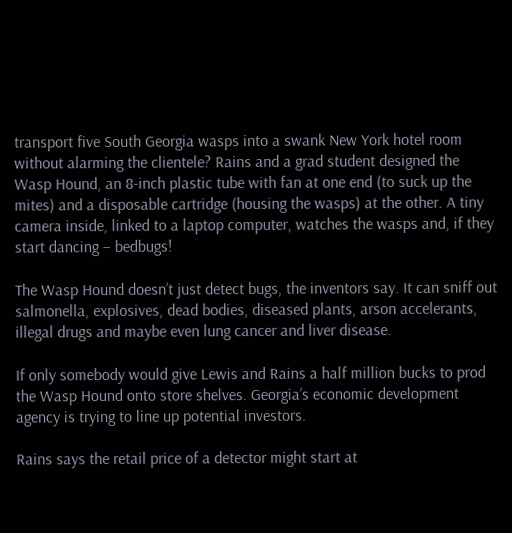transport five South Georgia wasps into a swank New York hotel room without alarming the clientele? Rains and a grad student designed the Wasp Hound, an 8-inch plastic tube with fan at one end (to suck up the mites) and a disposable cartridge (housing the wasps) at the other. A tiny camera inside, linked to a laptop computer, watches the wasps and, if they start dancing – bedbugs!

The Wasp Hound doesn’t just detect bugs, the inventors say. It can sniff out salmonella, explosives, dead bodies, diseased plants, arson accelerants, illegal drugs and maybe even lung cancer and liver disease.

If only somebody would give Lewis and Rains a half million bucks to prod the Wasp Hound onto store shelves. Georgia’s economic development agency is trying to line up potential investors.

Rains says the retail price of a detector might start at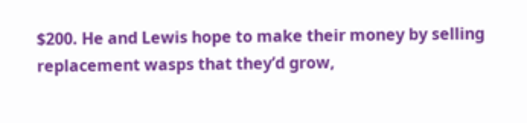$200. He and Lewis hope to make their money by selling replacement wasps that they’d grow,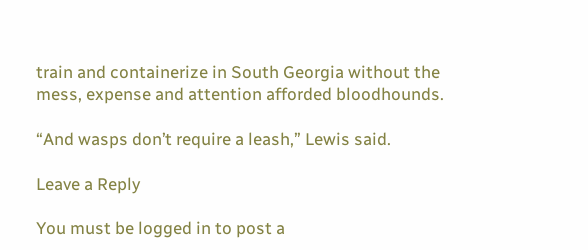train and containerize in South Georgia without the mess, expense and attention afforded bloodhounds.

“And wasps don’t require a leash,” Lewis said.

Leave a Reply

You must be logged in to post a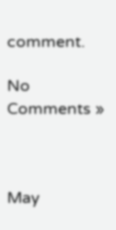comment.

No Comments »



May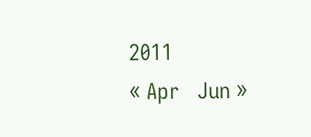2011
« Apr   Jun »